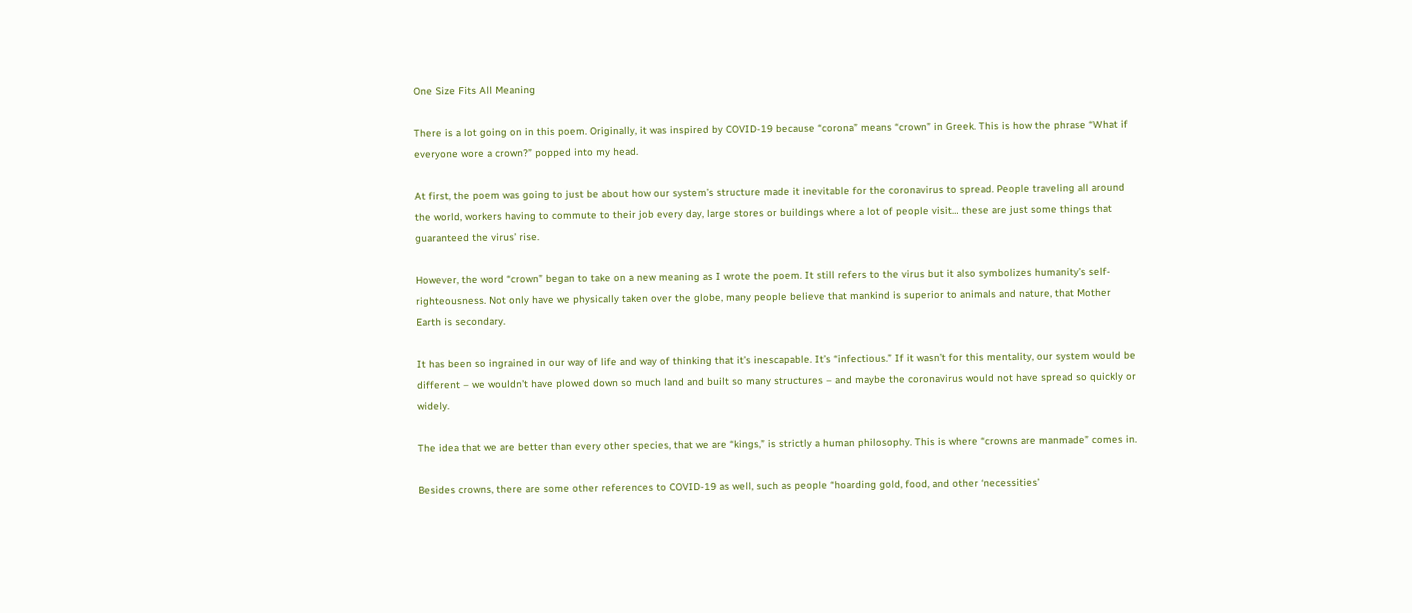One Size Fits All Meaning

There is a lot going on in this poem. Originally, it was inspired by COVID-19 because “corona” means “crown” in Greek. This is how the phrase “What if everyone wore a crown?” popped into my head.

At first, the poem was going to just be about how our system’s structure made it inevitable for the coronavirus to spread. People traveling all around the world, workers having to commute to their job every day, large stores or buildings where a lot of people visit… these are just some things that guaranteed the virus’ rise.

However, the word “crown” began to take on a new meaning as I wrote the poem. It still refers to the virus but it also symbolizes humanity’s self-righteousness. Not only have we physically taken over the globe, many people believe that mankind is superior to animals and nature, that Mother Earth is secondary.

It has been so ingrained in our way of life and way of thinking that it’s inescapable. It’s “infectious.” If it wasn’t for this mentality, our system would be different – we wouldn’t have plowed down so much land and built so many structures – and maybe the coronavirus would not have spread so quickly or widely.

The idea that we are better than every other species, that we are “kings,” is strictly a human philosophy. This is where “crowns are manmade” comes in.

Besides crowns, there are some other references to COVID-19 as well, such as people “hoarding gold, food, and other ‘necessities’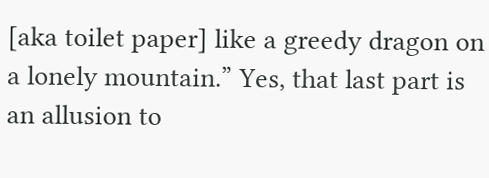[aka toilet paper] like a greedy dragon on a lonely mountain.” Yes, that last part is an allusion to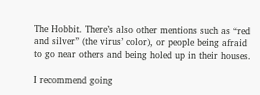The Hobbit. There’s also other mentions such as “red and silver” (the virus’ color), or people being afraid to go near others and being holed up in their houses.

I recommend going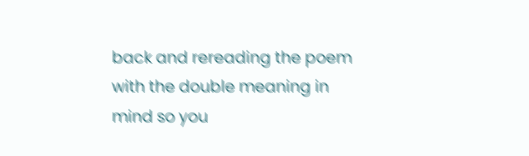back and rereading the poem with the double meaning in mind so you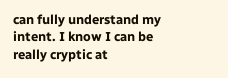can fully understand my intent. I know I can be really cryptic at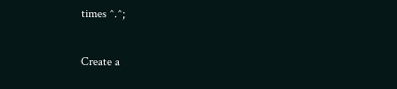times ^.^;

Create a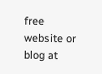free website or blog at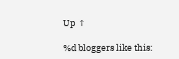Up ↑

%d bloggers like this: